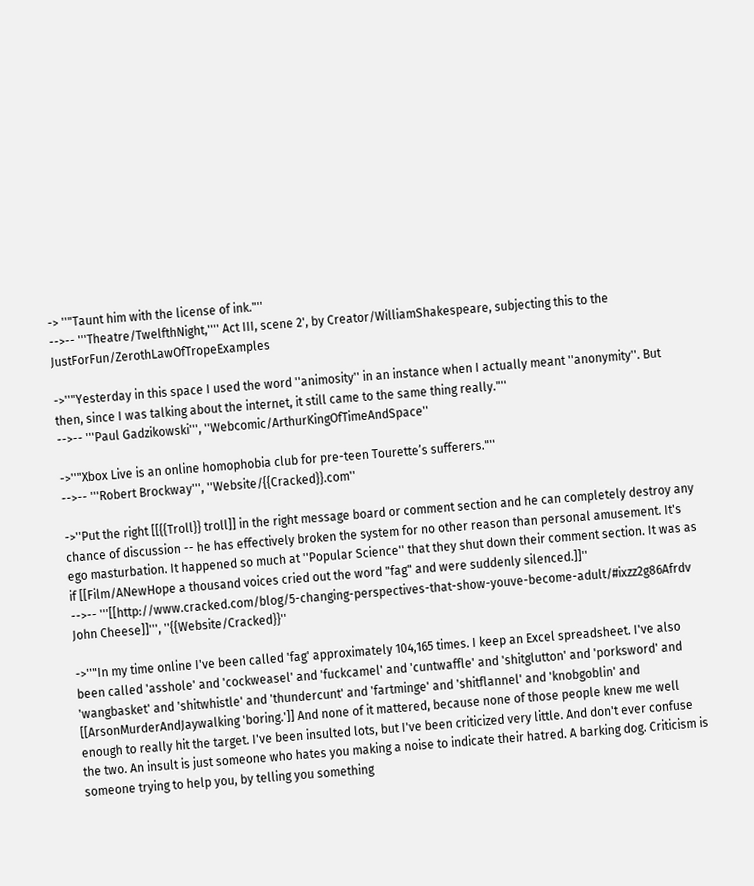-> ''"Taunt him with the license of ink."''
-->-- '''Theatre/TwelfthNight,'''' Act III, scene 2', by Creator/WilliamShakespeare, subjecting this to the JustForFun/ZerothLawOfTropeExamples

->''"Yesterday in this space I used the word ''animosity'' in an instance when I actually meant ''anonymity''. But then, since I was talking about the internet, it still came to the same thing really."''
-->-- '''Paul Gadzikowski''', ''Webcomic/ArthurKingOfTimeAndSpace''

->''"Xbox Live is an online homophobia club for pre-teen Tourette’s sufferers."''
-->-- '''Robert Brockway''', ''Website/{{Cracked}}.com''

->''Put the right [[{{Troll}} troll]] in the right message board or comment section and he can completely destroy any chance of discussion -- he has effectively broken the system for no other reason than personal amusement. It's ego masturbation. It happened so much at ''Popular Science'' that they shut down their comment section. It was as if [[Film/ANewHope a thousand voices cried out the word "fag" and were suddenly silenced.]]''
-->-- '''[[http://www.cracked.com/blog/5-changing-perspectives-that-show-youve-become-adult/#ixzz2g86Afrdv John Cheese]]''', ''{{Website/Cracked}}''

->''"In my time online I've been called 'fag' approximately 104,165 times. I keep an Excel spreadsheet. I've also been called 'asshole' and 'cockweasel' and 'fuckcamel' and 'cuntwaffle' and 'shitglutton' and 'porksword' and 'wangbasket' and 'shitwhistle' and 'thundercunt' and 'fartminge' and 'shitflannel' and 'knobgoblin' and [[ArsonMurderAndJaywalking 'boring.']] And none of it mattered, because none of those people knew me well enough to really hit the target. I've been insulted lots, but I've been criticized very little. And don't ever confuse the two. An insult is just someone who hates you making a noise to indicate their hatred. A barking dog. Criticism is someone trying to help you, by telling you something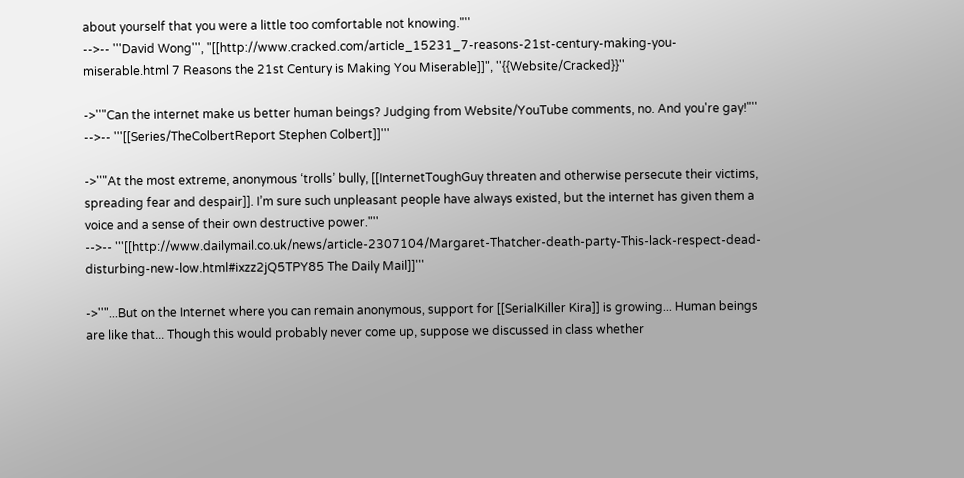about yourself that you were a little too comfortable not knowing."''
-->-- '''David Wong''', "[[http://www.cracked.com/article_15231_7-reasons-21st-century-making-you-miserable.html 7 Reasons the 21st Century is Making You Miserable]]", ''{{Website/Cracked}}''

->''"Can the internet make us better human beings? Judging from Website/YouTube comments, no. And you're gay!"''
-->-- '''[[Series/TheColbertReport Stephen Colbert]]'''

->''"At the most extreme, anonymous ‘trolls’ bully, [[InternetToughGuy threaten and otherwise persecute their victims, spreading fear and despair]]. I’m sure such unpleasant people have always existed, but the internet has given them a voice and a sense of their own destructive power."''
-->-- '''[[http://www.dailymail.co.uk/news/article-2307104/Margaret-Thatcher-death-party-This-lack-respect-dead-disturbing-new-low.html#ixzz2jQ5TPY85 The Daily Mail]]'''

->''"...But on the Internet where you can remain anonymous, support for [[SerialKiller Kira]] is growing... Human beings are like that... Though this would probably never come up, suppose we discussed in class whether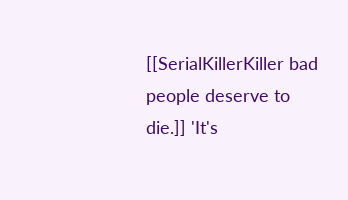[[SerialKillerKiller bad people deserve to die.]] 'It's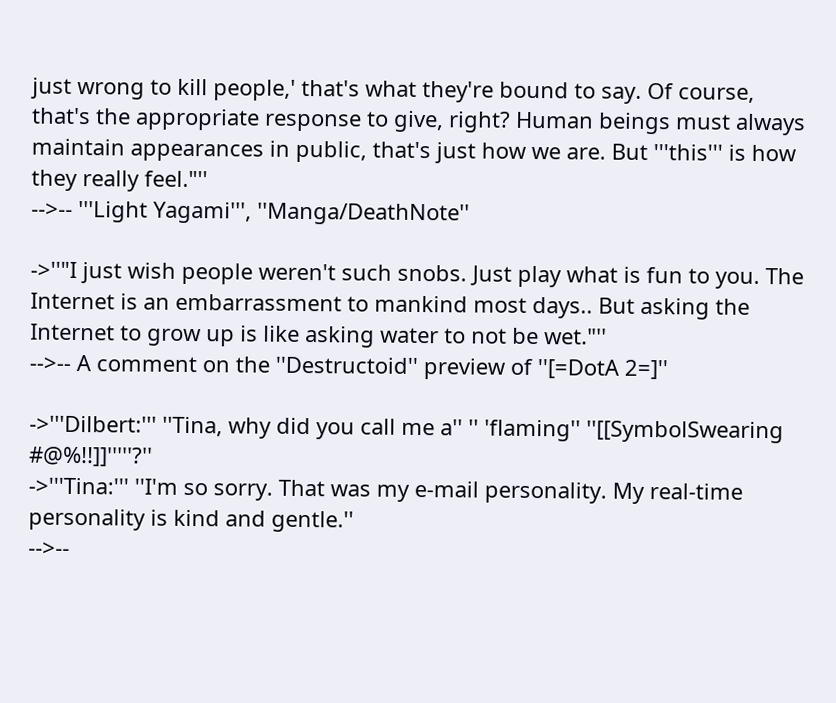just wrong to kill people,' that's what they're bound to say. Of course, that's the appropriate response to give, right? Human beings must always maintain appearances in public, that's just how we are. But '''this''' is how they really feel."''
-->-- '''Light Yagami''', ''Manga/DeathNote''

->''"I just wish people weren't such snobs. Just play what is fun to you. The Internet is an embarrassment to mankind most days.. But asking the Internet to grow up is like asking water to not be wet."''
-->-- A comment on the ''Destructoid'' preview of ''[=DotA 2=]''

->'''Dilbert:''' ''Tina, why did you call me a'' '' 'flaming'' ''[[SymbolSwearing #@%!!]]'''''?''
->'''Tina:''' ''I'm so sorry. That was my e-mail personality. My real-time personality is kind and gentle.''
-->--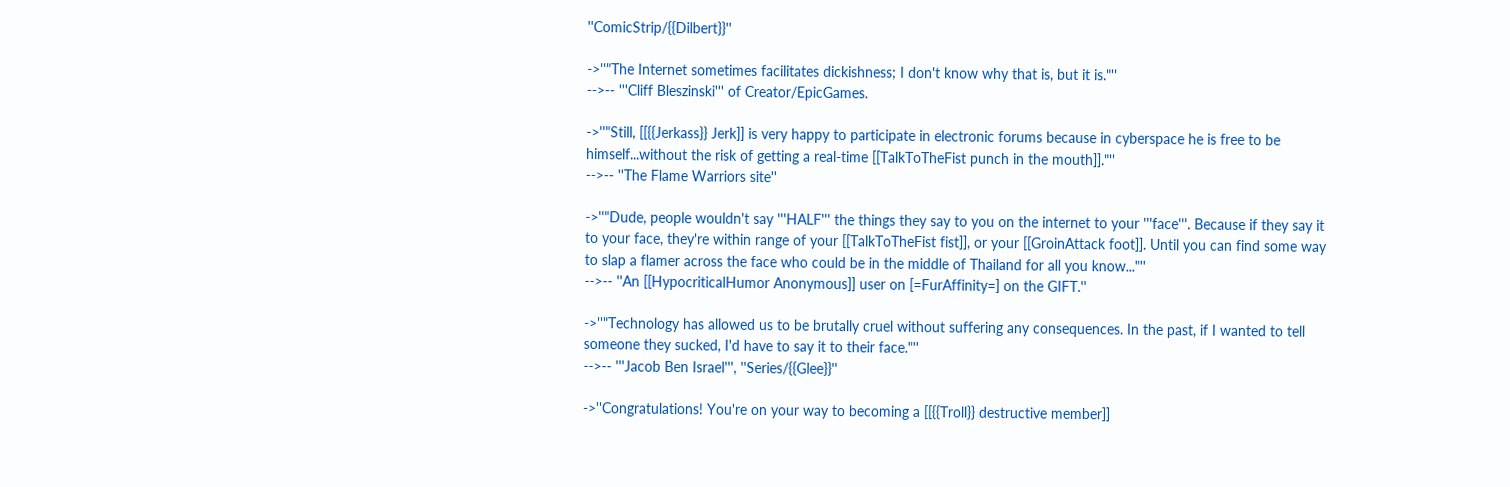''ComicStrip/{{Dilbert}}''

->''"The Internet sometimes facilitates dickishness; I don't know why that is, but it is."''
-->-- '''Cliff Bleszinski''' of Creator/EpicGames.

->''"Still, [[{{Jerkass}} Jerk]] is very happy to participate in electronic forums because in cyberspace he is free to be himself...without the risk of getting a real-time [[TalkToTheFist punch in the mouth]]."''
-->-- ''The Flame Warriors site''

->''"Dude, people wouldn't say '''HALF''' the things they say to you on the internet to your '''face'''. Because if they say it to your face, they're within range of your [[TalkToTheFist fist]], or your [[GroinAttack foot]]. Until you can find some way to slap a flamer across the face who could be in the middle of Thailand for all you know..."''
-->-- ''An [[HypocriticalHumor Anonymous]] user on [=FurAffinity=] on the GIFT.''

->''"Technology has allowed us to be brutally cruel without suffering any consequences. In the past, if I wanted to tell someone they sucked, I'd have to say it to their face."''
-->-- '''Jacob Ben Israel''', ''Series/{{Glee}}''

->''Congratulations! You're on your way to becoming a [[{{Troll}} destructive member]]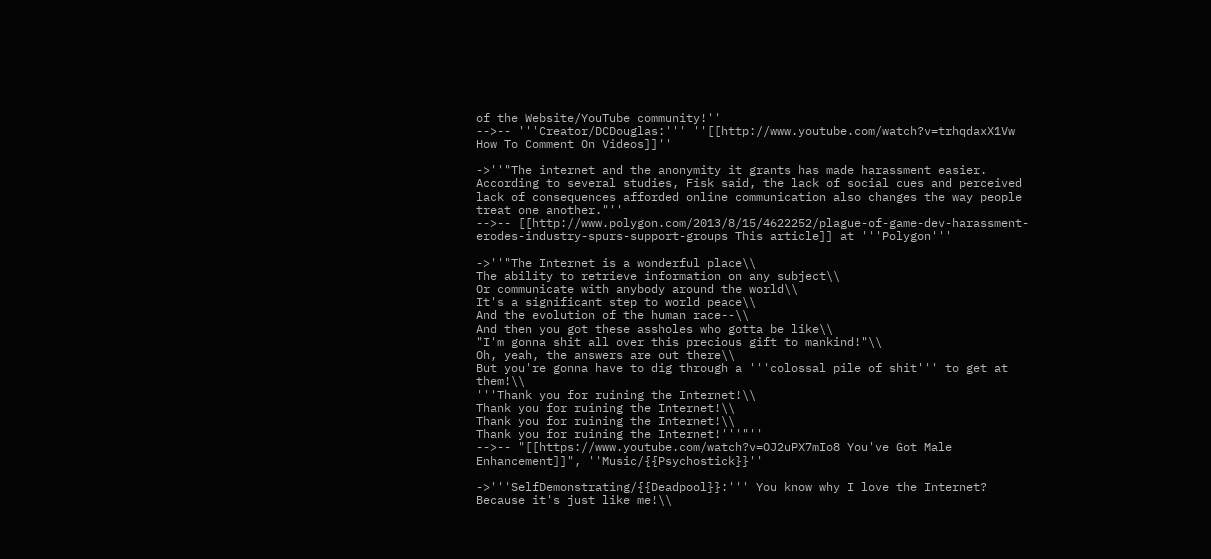of the Website/YouTube community!''
-->-- '''Creator/DCDouglas:''' ''[[http://www.youtube.com/watch?v=trhqdaxX1Vw How To Comment On Videos]]''

->''"The internet and the anonymity it grants has made harassment easier. According to several studies, Fisk said, the lack of social cues and perceived lack of consequences afforded online communication also changes the way people treat one another."''
-->-- [[http://www.polygon.com/2013/8/15/4622252/plague-of-game-dev-harassment-erodes-industry-spurs-support-groups This article]] at '''Polygon'''

->''"The Internet is a wonderful place\\
The ability to retrieve information on any subject\\
Or communicate with anybody around the world\\
It's a significant step to world peace\\
And the evolution of the human race--\\
And then you got these assholes who gotta be like\\
"I'm gonna shit all over this precious gift to mankind!"\\
Oh, yeah, the answers are out there\\
But you're gonna have to dig through a '''colossal pile of shit''' to get at them!\\
'''Thank you for ruining the Internet!\\
Thank you for ruining the Internet!\\
Thank you for ruining the Internet!\\
Thank you for ruining the Internet!'''"''
-->-- "[[https://www.youtube.com/watch?v=OJ2uPX7mIo8 You've Got Male Enhancement]]", ''Music/{{Psychostick}}''

->'''SelfDemonstrating/{{Deadpool}}:''' You know why I love the Internet? Because it's just like me!\\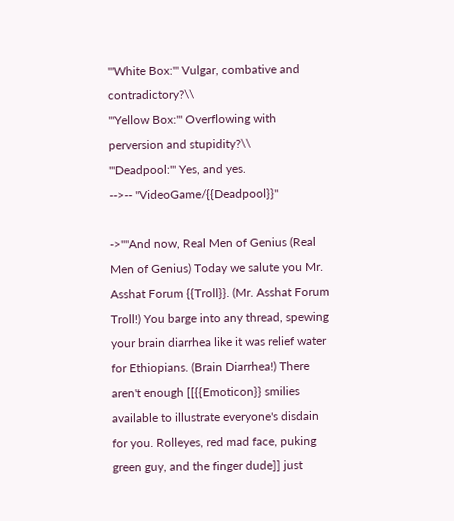'''White Box:''' Vulgar, combative and contradictory?\\
'''Yellow Box:''' Overflowing with perversion and stupidity?\\
'''Deadpool:''' Yes, and yes.
-->-- ''VideoGame/{{Deadpool}}''

->''"And now, Real Men of Genius (Real Men of Genius) Today we salute you Mr. Asshat Forum {{Troll}}. (Mr. Asshat Forum Troll!) You barge into any thread, spewing your brain diarrhea like it was relief water for Ethiopians. (Brain Diarrhea!) There aren't enough [[{{Emoticon}} smilies available to illustrate everyone's disdain for you. Rolleyes, red mad face, puking green guy, and the finger dude]] just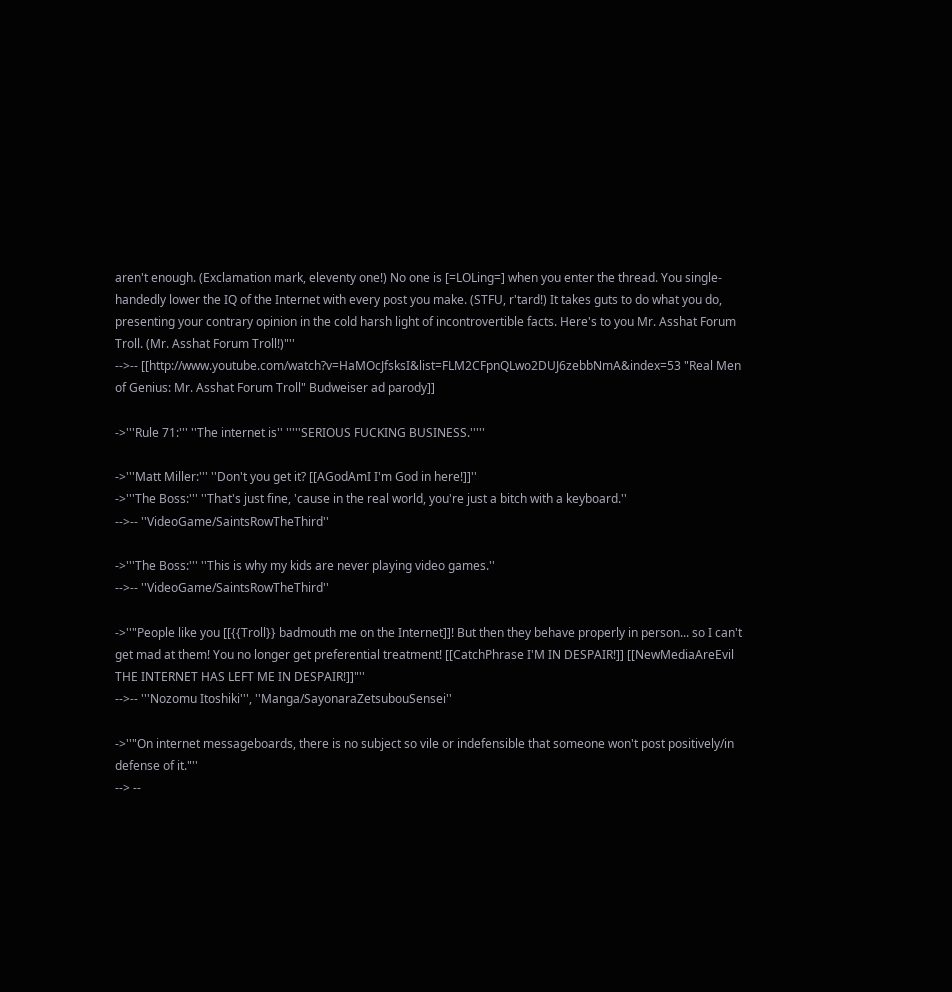aren't enough. (Exclamation mark, eleventy one!) No one is [=LOLing=] when you enter the thread. You single-handedly lower the IQ of the Internet with every post you make. (STFU, r'tard!) It takes guts to do what you do, presenting your contrary opinion in the cold harsh light of incontrovertible facts. Here's to you Mr. Asshat Forum Troll. (Mr. Asshat Forum Troll!)"''
-->-- [[http://www.youtube.com/watch?v=HaMOcJfsksI&list=FLM2CFpnQLwo2DUJ6zebbNmA&index=53 "Real Men of Genius: Mr. Asshat Forum Troll" Budweiser ad parody]]

->'''Rule 71:''' ''The internet is'' '''''SERIOUS FUCKING BUSINESS.'''''

->'''Matt Miller:''' ''Don't you get it? [[AGodAmI I'm God in here!]]''
->'''The Boss:''' ''That's just fine, 'cause in the real world, you're just a bitch with a keyboard.''
-->-- ''VideoGame/SaintsRowTheThird''

->'''The Boss:''' ''This is why my kids are never playing video games.''
-->-- ''VideoGame/SaintsRowTheThird''

->''"People like you [[{{Troll}} badmouth me on the Internet]]! But then they behave properly in person... so I can't get mad at them! You no longer get preferential treatment! [[CatchPhrase I'M IN DESPAIR!]] [[NewMediaAreEvil THE INTERNET HAS LEFT ME IN DESPAIR!]]"''
-->-- '''Nozomu Itoshiki''', ''Manga/SayonaraZetsubouSensei''

->''"On internet messageboards, there is no subject so vile or indefensible that someone won't post positively/in defense of it."''
--> --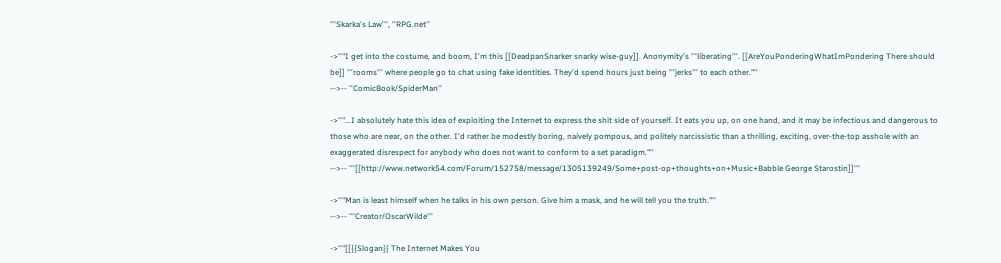'''Skarka's Law''', ''RPG.net''

->''"I get into the costume, and boom, I'm this [[DeadpanSnarker snarky wise-guy]]. Anonymity's '''liberating'''. [[AreYouPonderingWhatImPondering There should be]] '''rooms''' where people go to chat using fake identities. They'd spend hours just being '''jerks''' to each other."''
-->-- ''ComicBook/SpiderMan''

->''"...I absolutely hate this idea of exploiting the Internet to express the shit side of yourself. It eats you up, on one hand, and it may be infectious and dangerous to those who are near, on the other. I'd rather be modestly boring, naively pompous, and politely narcissistic than a thrilling, exciting, over-the-top asshole with an exaggerated disrespect for anybody who does not want to conform to a set paradigm."''
-->-- '''[[http://www.network54.com/Forum/152758/message/1305139249/Some+post-op+thoughts+on+Music+Babble George Starostin]]'''

->''"Man is least himself when he talks in his own person. Give him a mask, and he will tell you the truth."''
-->-- '''Creator/OscarWilde'''

->''"[[{{Slogan}} The Internet Makes You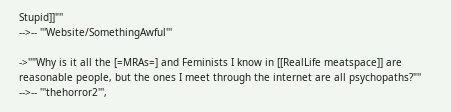Stupid]]"''
-->-- '''Website/SomethingAwful'''

->''"Why is it all the [=MRAs=] and Feminists I know in [[RealLife meatspace]] are reasonable people, but the ones I meet through the internet are all psychopaths?"''
-->-- '''thehorror2''',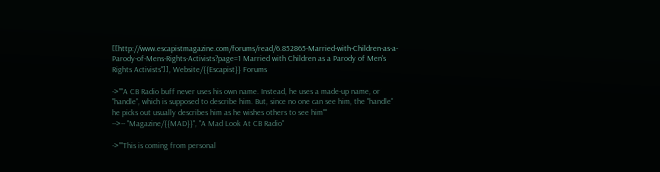[[http://www.escapistmagazine.com/forums/read/6.852865-Married-with-Children-as-a-Parody-of-Mens-Rights-Activists?page=1 Married with Children as a Parody of Men's Rights Activists"]], Website/{{Escapist}} Forums

->''"A CB Radio buff never uses his own name. Instead, he uses a made-up name, or "handle", which is supposed to describe him. But, since no one can see him, the "handle" he picks out usually describes him as he wishes others to see him"''
-->-- ''Magazine/{{MAD}}'', ''A Mad Look At CB Radio''

->''"This is coming from personal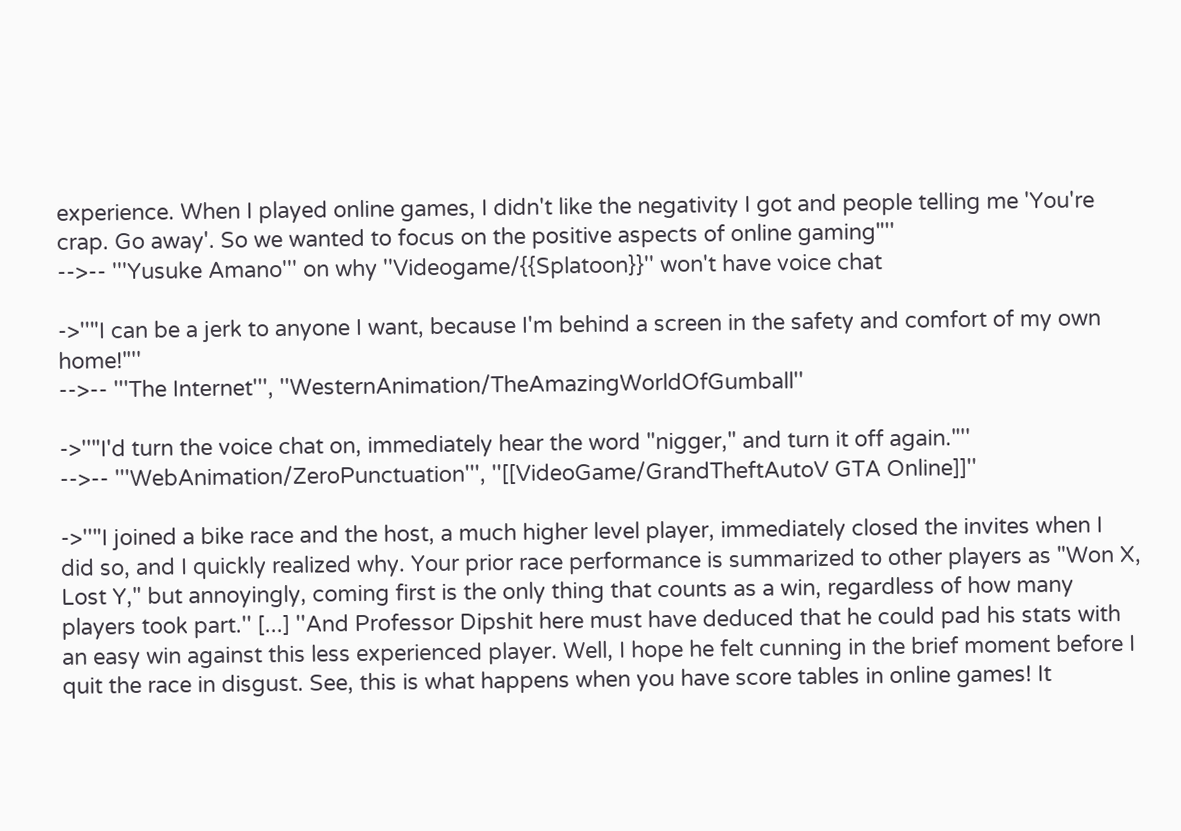experience. When I played online games, I didn't like the negativity I got and people telling me 'You're crap. Go away'. So we wanted to focus on the positive aspects of online gaming"''
-->-- '''Yusuke Amano''' on why ''Videogame/{{Splatoon}}'' won't have voice chat

->''"I can be a jerk to anyone I want, because I'm behind a screen in the safety and comfort of my own home!"''
-->-- '''The Internet''', ''WesternAnimation/TheAmazingWorldOfGumball''

->''"I'd turn the voice chat on, immediately hear the word "nigger," and turn it off again."''
-->-- '''WebAnimation/ZeroPunctuation''', ''[[VideoGame/GrandTheftAutoV GTA Online]]''

->''"I joined a bike race and the host, a much higher level player, immediately closed the invites when I did so, and I quickly realized why. Your prior race performance is summarized to other players as "Won X, Lost Y," but annoyingly, coming first is the only thing that counts as a win, regardless of how many players took part.'' [...] ''And Professor Dipshit here must have deduced that he could pad his stats with an easy win against this less experienced player. Well, I hope he felt cunning in the brief moment before I quit the race in disgust. See, this is what happens when you have score tables in online games! It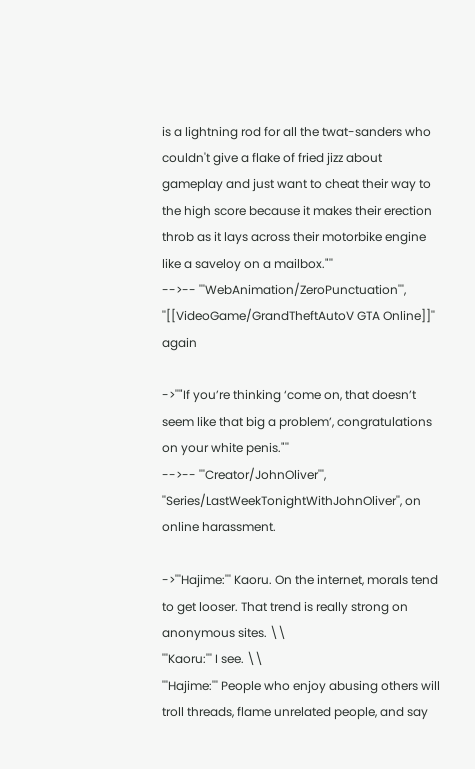is a lightning rod for all the twat-sanders who couldn't give a flake of fried jizz about gameplay and just want to cheat their way to the high score because it makes their erection throb as it lays across their motorbike engine like a saveloy on a mailbox."''
-->-- '''WebAnimation/ZeroPunctuation''', ''[[VideoGame/GrandTheftAutoV GTA Online]]'' again

->''"If you’re thinking ‘come on, that doesn’t seem like that big a problem’, congratulations on your white penis."''
-->-- '''Creator/JohnOliver''', ''Series/LastWeekTonightWithJohnOliver'', on online harassment.

->'''Hajime:''' Kaoru. On the internet, morals tend to get looser. That trend is really strong on anonymous sites. \\
'''Kaoru:''' I see. \\
'''Hajime:''' People who enjoy abusing others will troll threads, flame unrelated people, and say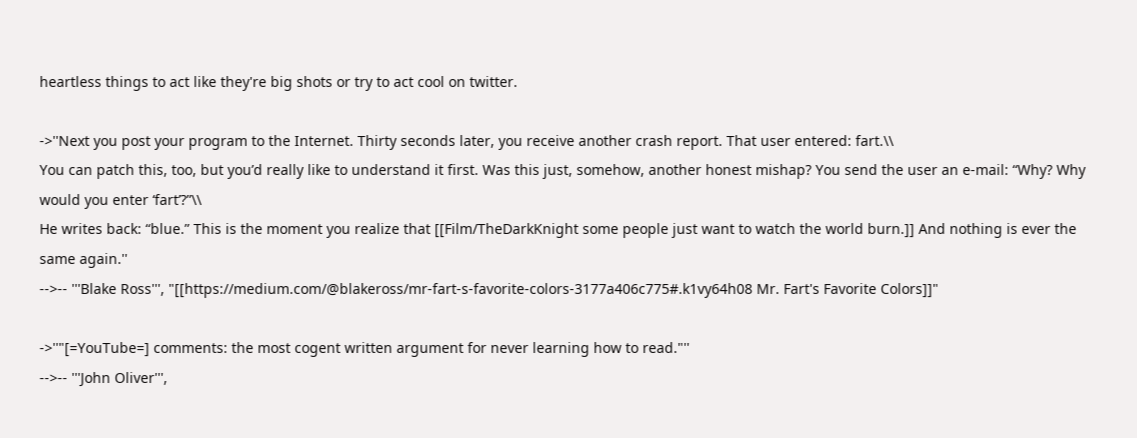heartless things to act like they're big shots or try to act cool on twitter.

->''Next you post your program to the Internet. Thirty seconds later, you receive another crash report. That user entered: fart.\\
You can patch this, too, but you’d really like to understand it first. Was this just, somehow, another honest mishap? You send the user an e-mail: “Why? Why would you enter ‘fart’?”\\
He writes back: “blue.” This is the moment you realize that [[Film/TheDarkKnight some people just want to watch the world burn.]] And nothing is ever the same again.''
-->-- '''Blake Ross''', "[[https://medium.com/@blakeross/mr-fart-s-favorite-colors-3177a406c775#.k1vy64h08 Mr. Fart's Favorite Colors]]"

->''"[=YouTube=] comments: the most cogent written argument for never learning how to read."''
-->-- '''John Oliver''',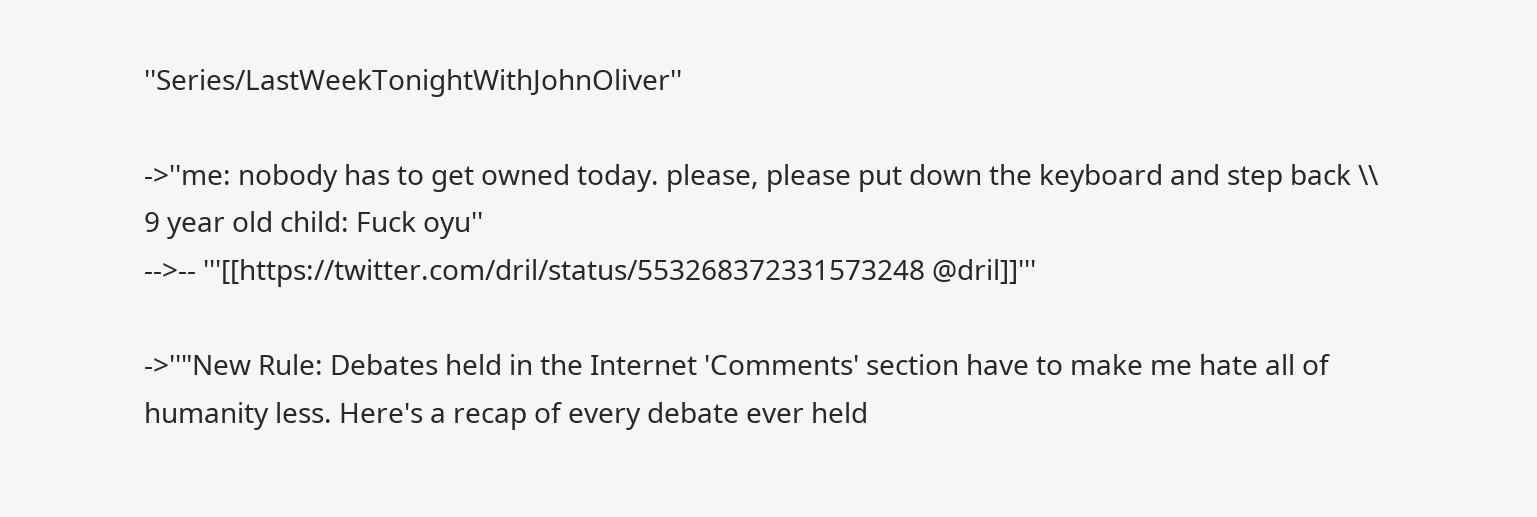''Series/LastWeekTonightWithJohnOliver''

->''me: nobody has to get owned today. please, please put down the keyboard and step back \\
9 year old child: Fuck oyu''
-->-- '''[[https://twitter.com/dril/status/553268372331573248 @dril]]'''

->''"New Rule: Debates held in the Internet 'Comments' section have to make me hate all of humanity less. Here's a recap of every debate ever held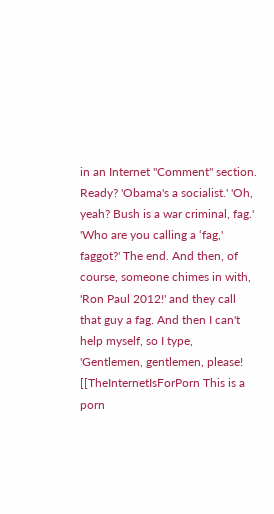in an Internet "Comment" section. Ready? 'Obama's a socialist.' 'Oh, yeah? Bush is a war criminal, fag.' 'Who are you calling a ‘fag,' faggot?' The end. And then, of course, someone chimes in with, 'Ron Paul 2012!' and they call that guy a fag. And then I can't help myself, so I type, 'Gentlemen, gentlemen, please! [[TheInternetIsForPorn This is a porn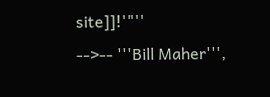site]]!'"''
-->-- '''Bill Maher''',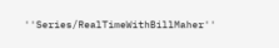''Series/RealTimeWithBillMaher''